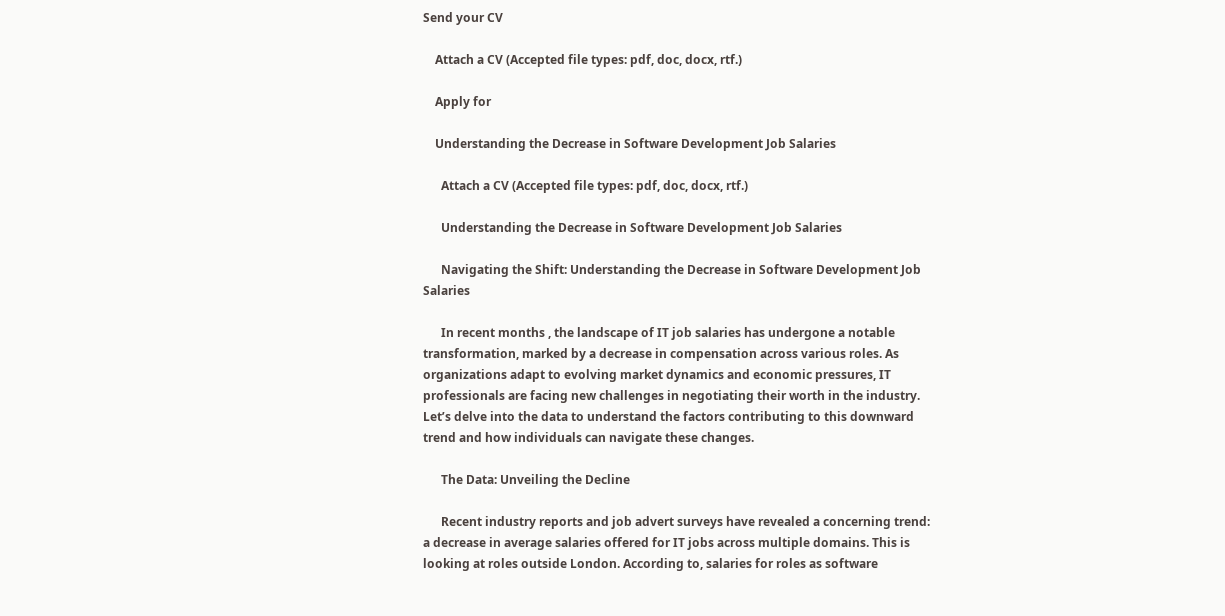Send your CV

    Attach a CV (Accepted file types: pdf, doc, docx, rtf.)

    Apply for

    Understanding the Decrease in Software Development Job Salaries

      Attach a CV (Accepted file types: pdf, doc, docx, rtf.)

      Understanding the Decrease in Software Development Job Salaries

      Navigating the Shift: Understanding the Decrease in Software Development Job Salaries

      In recent months , the landscape of IT job salaries has undergone a notable transformation, marked by a decrease in compensation across various roles. As organizations adapt to evolving market dynamics and economic pressures, IT professionals are facing new challenges in negotiating their worth in the industry. Let’s delve into the data to understand the factors contributing to this downward trend and how individuals can navigate these changes.

      The Data: Unveiling the Decline

      Recent industry reports and job advert surveys have revealed a concerning trend: a decrease in average salaries offered for IT jobs across multiple domains. This is looking at roles outside London. According to, salaries for roles as software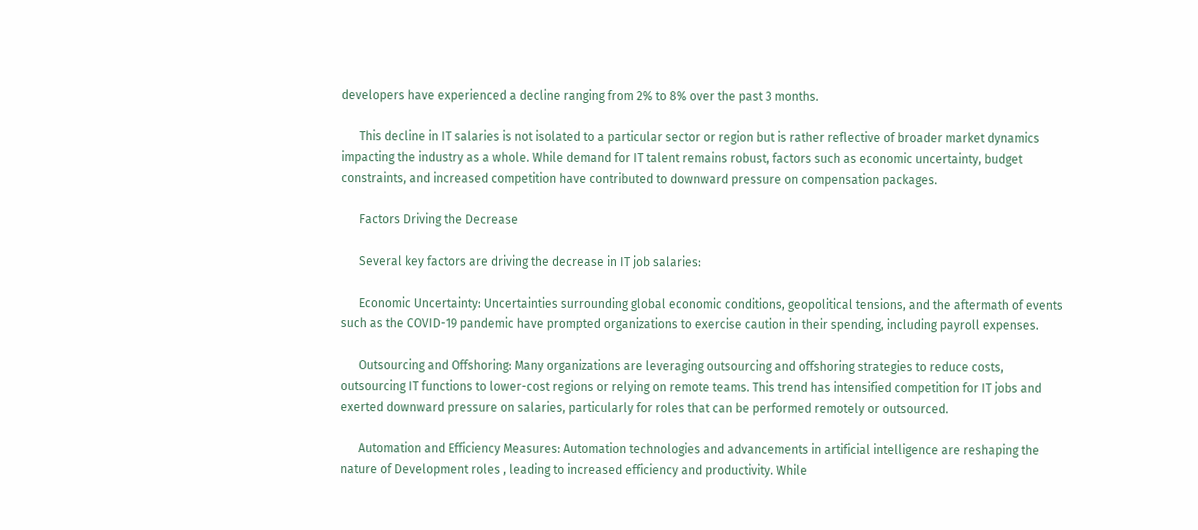developers have experienced a decline ranging from 2% to 8% over the past 3 months.

      This decline in IT salaries is not isolated to a particular sector or region but is rather reflective of broader market dynamics impacting the industry as a whole. While demand for IT talent remains robust, factors such as economic uncertainty, budget constraints, and increased competition have contributed to downward pressure on compensation packages.

      Factors Driving the Decrease

      Several key factors are driving the decrease in IT job salaries:

      Economic Uncertainty: Uncertainties surrounding global economic conditions, geopolitical tensions, and the aftermath of events such as the COVID-19 pandemic have prompted organizations to exercise caution in their spending, including payroll expenses.

      Outsourcing and Offshoring: Many organizations are leveraging outsourcing and offshoring strategies to reduce costs, outsourcing IT functions to lower-cost regions or relying on remote teams. This trend has intensified competition for IT jobs and exerted downward pressure on salaries, particularly for roles that can be performed remotely or outsourced.

      Automation and Efficiency Measures: Automation technologies and advancements in artificial intelligence are reshaping the nature of Development roles , leading to increased efficiency and productivity. While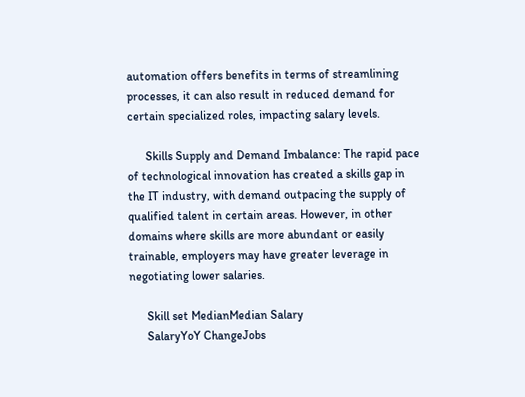automation offers benefits in terms of streamlining processes, it can also result in reduced demand for certain specialized roles, impacting salary levels.

      Skills Supply and Demand Imbalance: The rapid pace of technological innovation has created a skills gap in the IT industry, with demand outpacing the supply of qualified talent in certain areas. However, in other domains where skills are more abundant or easily trainable, employers may have greater leverage in negotiating lower salaries.

      Skill set MedianMedian Salary
      SalaryYoY ChangeJobs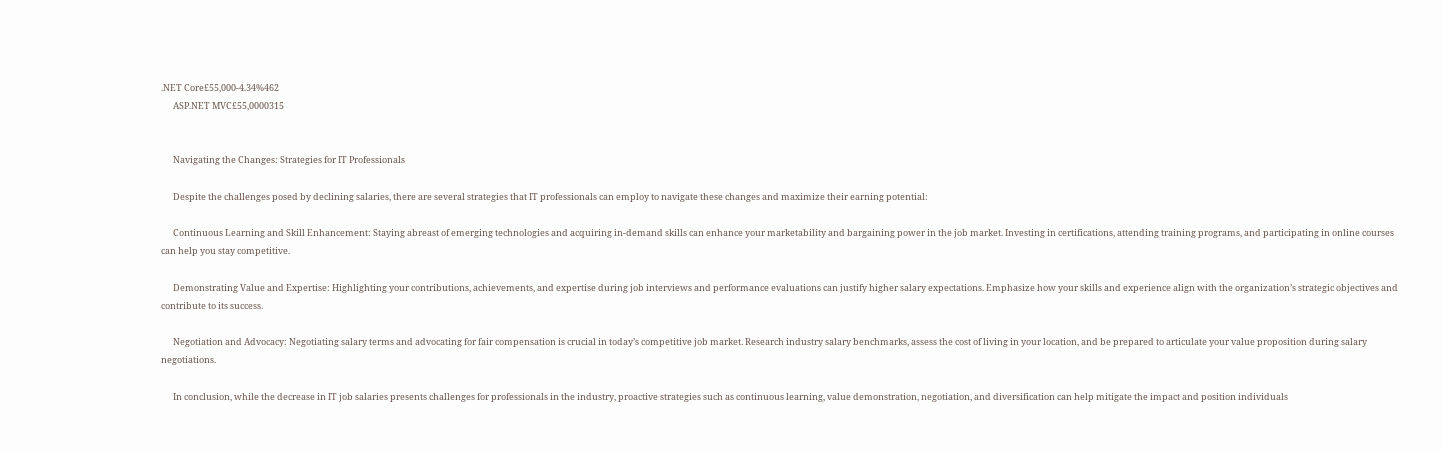.NET Core£55,000-4.34%462
      ASP.NET MVC£55,0000315


      Navigating the Changes: Strategies for IT Professionals

      Despite the challenges posed by declining salaries, there are several strategies that IT professionals can employ to navigate these changes and maximize their earning potential:

      Continuous Learning and Skill Enhancement: Staying abreast of emerging technologies and acquiring in-demand skills can enhance your marketability and bargaining power in the job market. Investing in certifications, attending training programs, and participating in online courses can help you stay competitive.

      Demonstrating Value and Expertise: Highlighting your contributions, achievements, and expertise during job interviews and performance evaluations can justify higher salary expectations. Emphasize how your skills and experience align with the organization’s strategic objectives and contribute to its success.

      Negotiation and Advocacy: Negotiating salary terms and advocating for fair compensation is crucial in today’s competitive job market. Research industry salary benchmarks, assess the cost of living in your location, and be prepared to articulate your value proposition during salary negotiations.

      In conclusion, while the decrease in IT job salaries presents challenges for professionals in the industry, proactive strategies such as continuous learning, value demonstration, negotiation, and diversification can help mitigate the impact and position individuals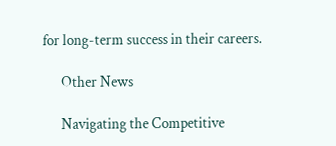for long-term success in their careers.

      Other News

      Navigating the Competitive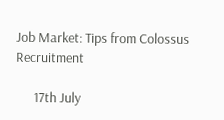Job Market: Tips from Colossus Recruitment

      17th July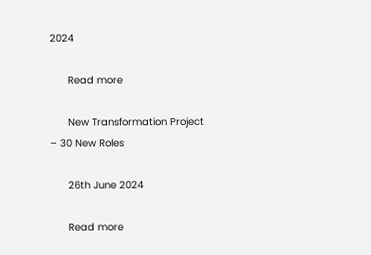2024

      Read more

      New Transformation Project – 30 New Roles

      26th June 2024

      Read more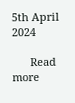5th April 2024

      Read more